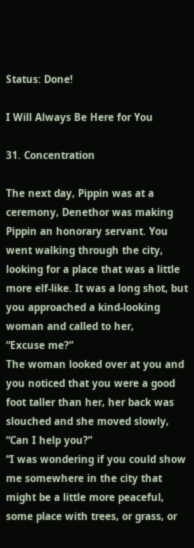Status: Done!

I Will Always Be Here for You

31. Concentration

The next day, Pippin was at a ceremony, Denethor was making Pippin an honorary servant. You went walking through the city, looking for a place that was a little more elf-like. It was a long shot, but you approached a kind-looking woman and called to her,
“Excuse me?”
The woman looked over at you and you noticed that you were a good foot taller than her, her back was slouched and she moved slowly, “Can I help you?”
“I was wondering if you could show me somewhere in the city that might be a little more peaceful, some place with trees, or grass, or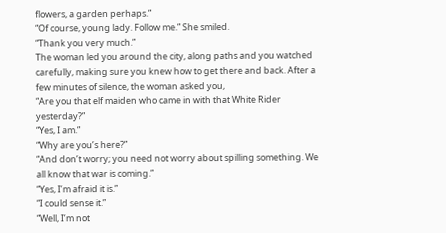flowers, a garden perhaps.”
“Of course, young lady. Follow me.” She smiled.
“Thank you very much.”
The woman led you around the city, along paths and you watched carefully, making sure you knew how to get there and back. After a few minutes of silence, the woman asked you,
“Are you that elf maiden who came in with that White Rider yesterday?”
“Yes, I am.”
“Why are you’s here?”
“And don’t worry; you need not worry about spilling something. We all know that war is coming.”
“Yes, I’m afraid it is.”
“I could sense it.”
“Well, I’m not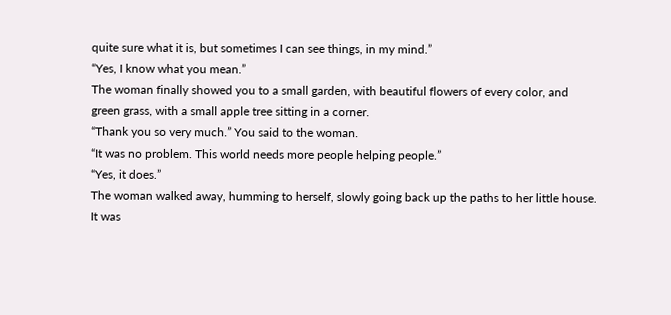quite sure what it is, but sometimes I can see things, in my mind.”
“Yes, I know what you mean.”
The woman finally showed you to a small garden, with beautiful flowers of every color, and green grass, with a small apple tree sitting in a corner.
“Thank you so very much.” You said to the woman.
“It was no problem. This world needs more people helping people.”
“Yes, it does.”
The woman walked away, humming to herself, slowly going back up the paths to her little house. It was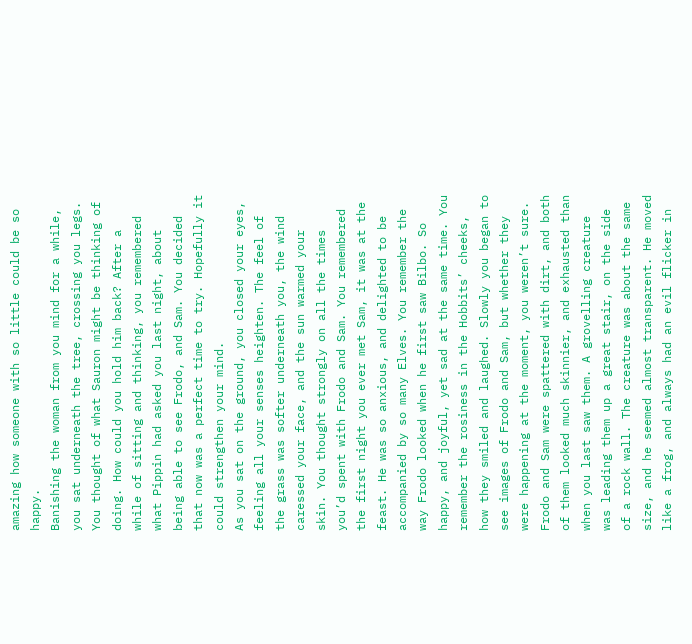amazing how someone with so little could be so happy.
Banishing the woman from you mind for a while, you sat underneath the tree, crossing you legs. You thought of what Sauron might be thinking of doing. How could you hold him back? After a while of sitting and thinking, you remembered what Pippin had asked you last night, about being able to see Frodo, and Sam. You decided that now was a perfect time to try. Hopefully it could strengthen your mind.
As you sat on the ground, you closed your eyes, feeling all your senses heighten. The feel of the grass was softer underneath you, the wind caressed your face, and the sun warmed your skin. You thought strongly on all the times you’d spent with Frodo and Sam. You remembered the first night you ever met Sam, it was at the feast. He was so anxious, and delighted to be accompanied by so many Elves. You remember the way Frodo looked when he first saw Bilbo. So happy, and joyful, yet sad at the same time. You remember the rosiness in the Hobbits’ cheeks, how they smiled and laughed. Slowly you began to see images of Frodo and Sam, but whether they were happening at the moment, you weren’t sure. Frodo and Sam were spattered with dirt, and both of them looked much skinnier, and exhausted than when you last saw them. A grovelling creature was leading them up a great stair, on the side of a rock wall. The creature was about the same size, and he seemed almost transparent. He moved like a frog, and always had an evil flicker in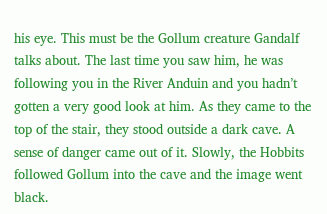his eye. This must be the Gollum creature Gandalf talks about. The last time you saw him, he was following you in the River Anduin and you hadn’t gotten a very good look at him. As they came to the top of the stair, they stood outside a dark cave. A sense of danger came out of it. Slowly, the Hobbits followed Gollum into the cave and the image went black.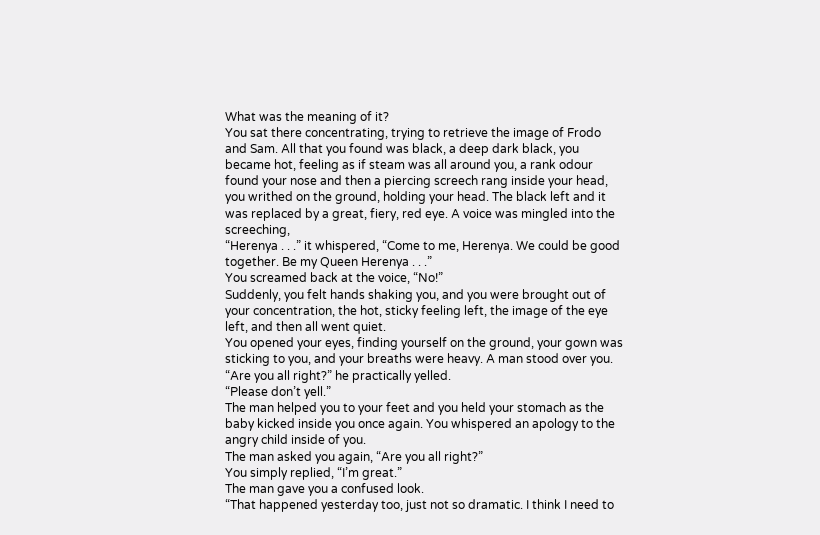What was the meaning of it?
You sat there concentrating, trying to retrieve the image of Frodo and Sam. All that you found was black, a deep dark black, you became hot, feeling as if steam was all around you, a rank odour found your nose and then a piercing screech rang inside your head, you writhed on the ground, holding your head. The black left and it was replaced by a great, fiery, red eye. A voice was mingled into the screeching,
“Herenya . . .” it whispered, “Come to me, Herenya. We could be good together. Be my Queen Herenya . . .”
You screamed back at the voice, “No!”
Suddenly, you felt hands shaking you, and you were brought out of your concentration, the hot, sticky feeling left, the image of the eye left, and then all went quiet.
You opened your eyes, finding yourself on the ground, your gown was sticking to you, and your breaths were heavy. A man stood over you.
“Are you all right?” he practically yelled.
“Please don’t yell.”
The man helped you to your feet and you held your stomach as the baby kicked inside you once again. You whispered an apology to the angry child inside of you.
The man asked you again, “Are you all right?”
You simply replied, “I’m great.”
The man gave you a confused look.
“That happened yesterday too, just not so dramatic. I think I need to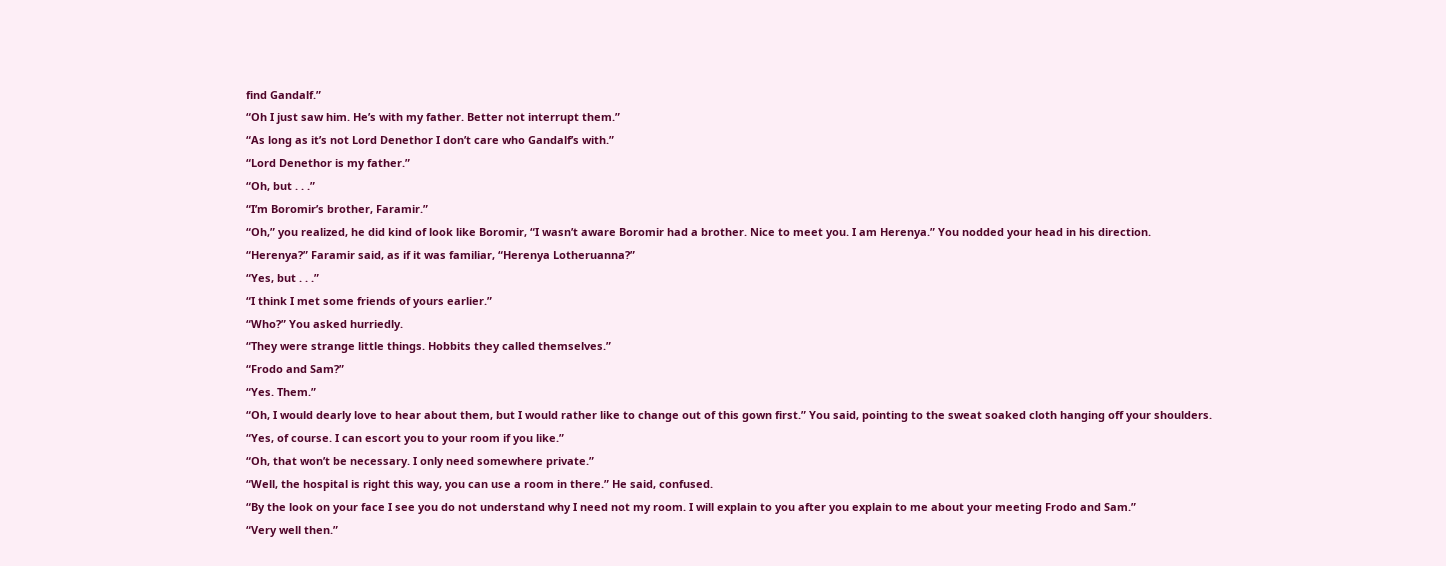find Gandalf.”
“Oh I just saw him. He’s with my father. Better not interrupt them.”
“As long as it’s not Lord Denethor I don’t care who Gandalf’s with.”
“Lord Denethor is my father.”
“Oh, but . . .”
“I’m Boromir’s brother, Faramir.”
“Oh,” you realized, he did kind of look like Boromir, “I wasn’t aware Boromir had a brother. Nice to meet you. I am Herenya.” You nodded your head in his direction.
“Herenya?” Faramir said, as if it was familiar, “Herenya Lotheruanna?”
“Yes, but . . .”
“I think I met some friends of yours earlier.”
“Who?” You asked hurriedly.
“They were strange little things. Hobbits they called themselves.”
“Frodo and Sam?”
“Yes. Them.”
“Oh, I would dearly love to hear about them, but I would rather like to change out of this gown first.” You said, pointing to the sweat soaked cloth hanging off your shoulders.
“Yes, of course. I can escort you to your room if you like.”
“Oh, that won’t be necessary. I only need somewhere private.”
“Well, the hospital is right this way, you can use a room in there.” He said, confused.
“By the look on your face I see you do not understand why I need not my room. I will explain to you after you explain to me about your meeting Frodo and Sam.”
“Very well then.”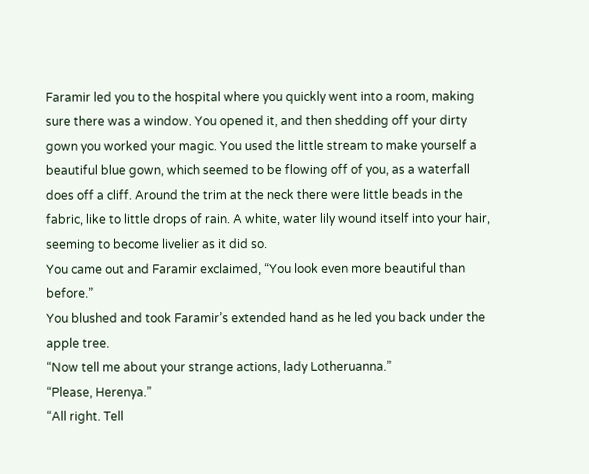Faramir led you to the hospital where you quickly went into a room, making sure there was a window. You opened it, and then shedding off your dirty gown you worked your magic. You used the little stream to make yourself a beautiful blue gown, which seemed to be flowing off of you, as a waterfall does off a cliff. Around the trim at the neck there were little beads in the fabric, like to little drops of rain. A white, water lily wound itself into your hair, seeming to become livelier as it did so.
You came out and Faramir exclaimed, “You look even more beautiful than before.”
You blushed and took Faramir’s extended hand as he led you back under the apple tree.
“Now tell me about your strange actions, lady Lotheruanna.”
“Please, Herenya.”
“All right. Tell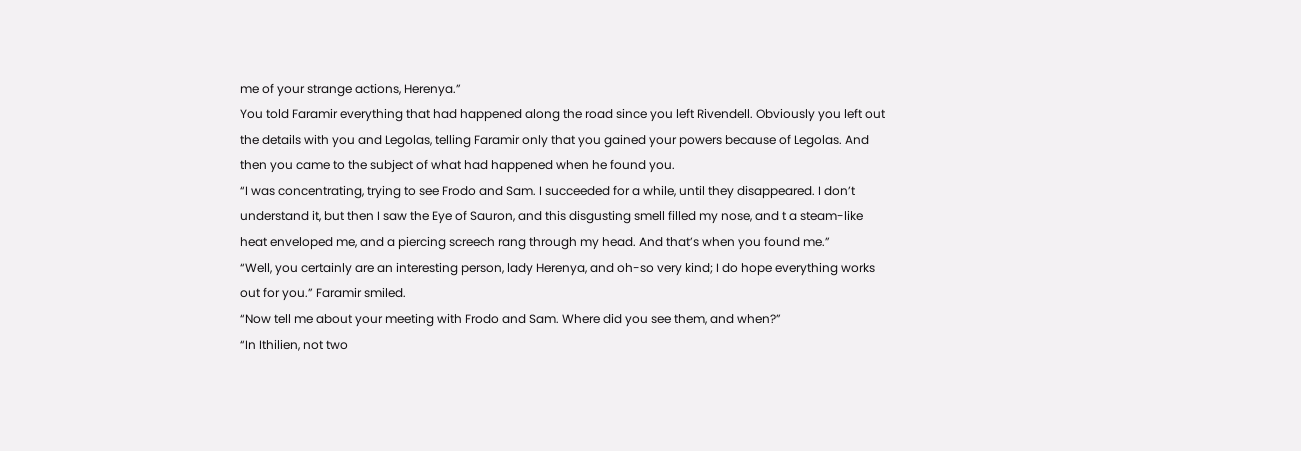me of your strange actions, Herenya.”
You told Faramir everything that had happened along the road since you left Rivendell. Obviously you left out the details with you and Legolas, telling Faramir only that you gained your powers because of Legolas. And then you came to the subject of what had happened when he found you.
“I was concentrating, trying to see Frodo and Sam. I succeeded for a while, until they disappeared. I don’t understand it, but then I saw the Eye of Sauron, and this disgusting smell filled my nose, and t a steam-like heat enveloped me, and a piercing screech rang through my head. And that’s when you found me.”
“Well, you certainly are an interesting person, lady Herenya, and oh-so very kind; I do hope everything works out for you.” Faramir smiled.
“Now tell me about your meeting with Frodo and Sam. Where did you see them, and when?”
“In Ithilien, not two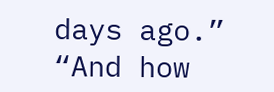days ago.”
“And how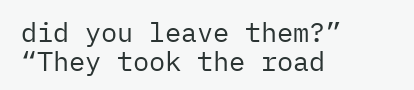did you leave them?”
“They took the road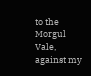to the Morgul Vale, against my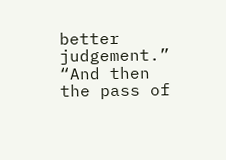better judgement.”
“And then the pass of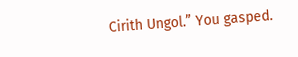Cirith Ungol.” You gasped.